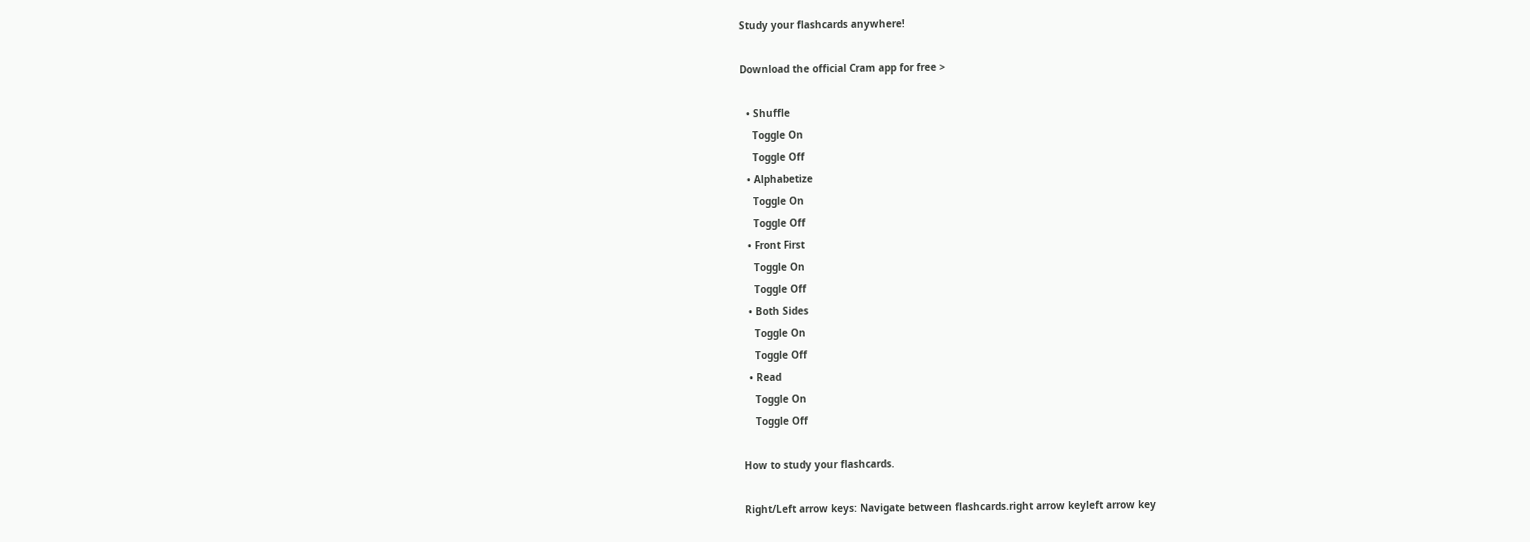Study your flashcards anywhere!

Download the official Cram app for free >

  • Shuffle
    Toggle On
    Toggle Off
  • Alphabetize
    Toggle On
    Toggle Off
  • Front First
    Toggle On
    Toggle Off
  • Both Sides
    Toggle On
    Toggle Off
  • Read
    Toggle On
    Toggle Off

How to study your flashcards.

Right/Left arrow keys: Navigate between flashcards.right arrow keyleft arrow key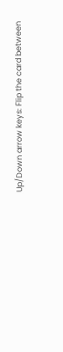Up/Down arrow keys: Flip the card between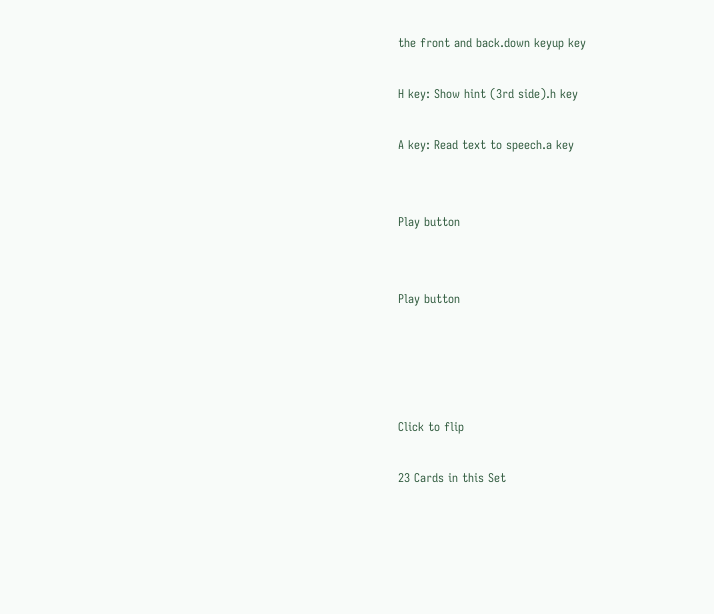the front and back.down keyup key

H key: Show hint (3rd side).h key

A key: Read text to speech.a key


Play button


Play button




Click to flip

23 Cards in this Set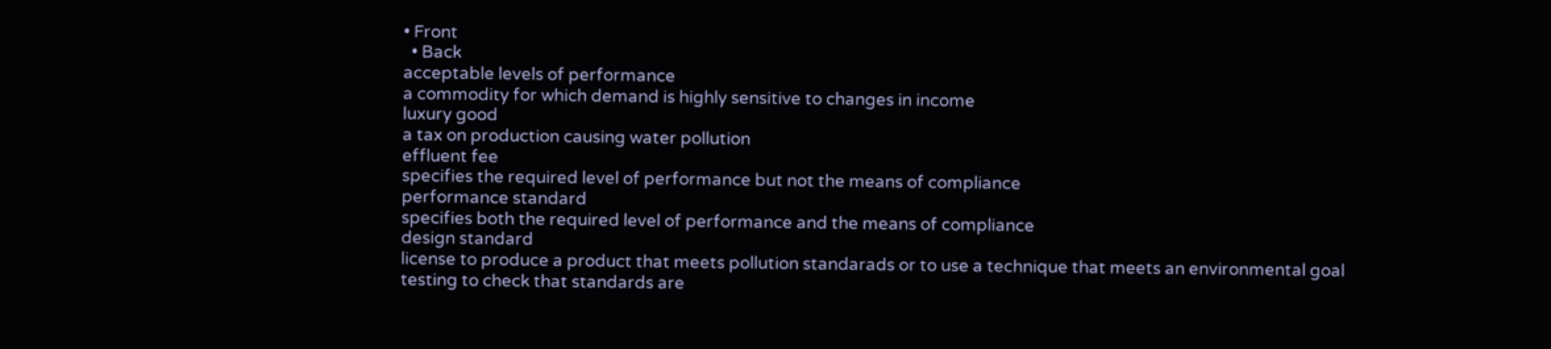• Front
  • Back
acceptable levels of performance
a commodity for which demand is highly sensitive to changes in income
luxury good
a tax on production causing water pollution
effluent fee
specifies the required level of performance but not the means of compliance
performance standard
specifies both the required level of performance and the means of compliance
design standard
license to produce a product that meets pollution standarads or to use a technique that meets an environmental goal
testing to check that standards are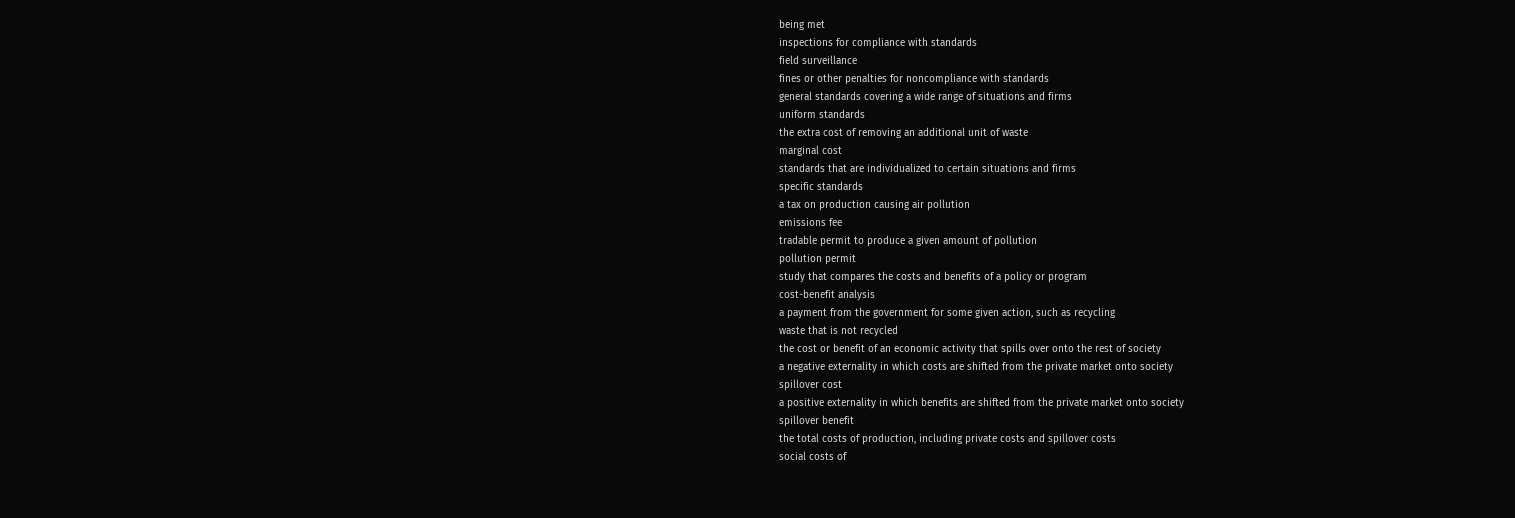being met
inspections for compliance with standards
field surveillance
fines or other penalties for noncompliance with standards
general standards covering a wide range of situations and firms
uniform standards
the extra cost of removing an additional unit of waste
marginal cost
standards that are individualized to certain situations and firms
specific standards
a tax on production causing air pollution
emissions fee
tradable permit to produce a given amount of pollution
pollution permit
study that compares the costs and benefits of a policy or program
cost-benefit analysis
a payment from the government for some given action, such as recycling
waste that is not recycled
the cost or benefit of an economic activity that spills over onto the rest of society
a negative externality in which costs are shifted from the private market onto society
spillover cost
a positive externality in which benefits are shifted from the private market onto society
spillover benefit
the total costs of production, including private costs and spillover costs
social costs of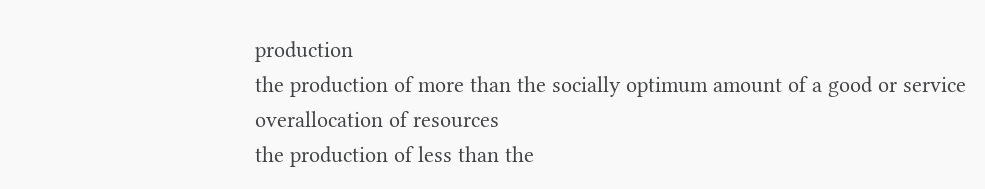production
the production of more than the socially optimum amount of a good or service
overallocation of resources
the production of less than the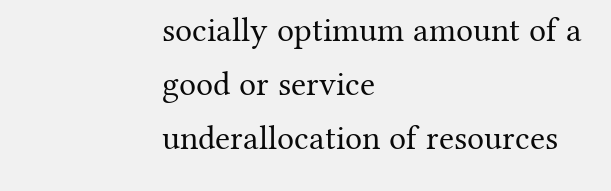socially optimum amount of a good or service
underallocation of resources